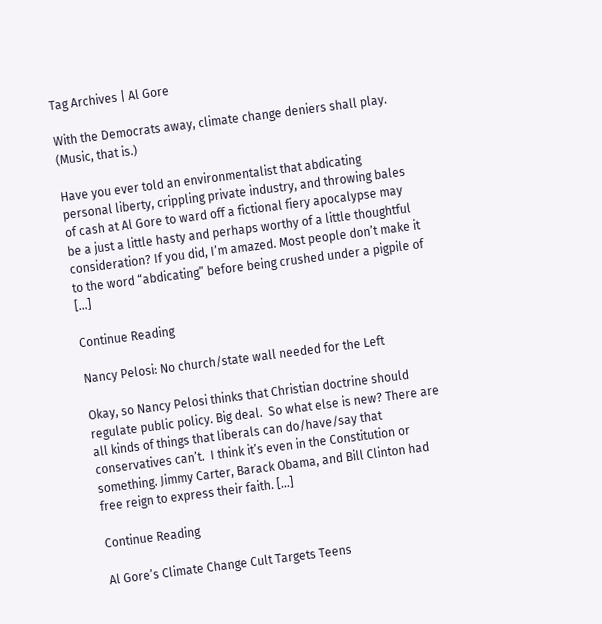Tag Archives | Al Gore

With the Democrats away, climate change deniers shall play. (Music, that is.)

Have you ever told an environmentalist that abdicating personal liberty, crippling private industry, and throwing bales of cash at Al Gore to ward off a fictional fiery apocalypse may be a just a little hasty and perhaps worthy of a little thoughtful consideration? If you did, I’m amazed. Most people don’t make it to the word “abdicating” before being crushed under a pigpile of  […]

Continue Reading

Nancy Pelosi: No church/state wall needed for the Left

Okay, so Nancy Pelosi thinks that Christian doctrine should regulate public policy. Big deal.  So what else is new? There are all kinds of things that liberals can do/have/say that conservatives can’t.  I think it’s even in the Constitution or something. Jimmy Carter, Barack Obama, and Bill Clinton had free reign to express their faith. […]

Continue Reading

Al Gore’s Climate Change Cult Targets Teens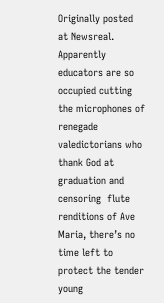Originally posted at Newsreal. Apparently educators are so occupied cutting the microphones of renegade valedictorians who thank God at graduation and censoring  flute renditions of Ave Maria, there’s no time left to protect the tender young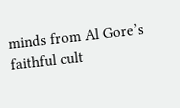minds from Al Gore’s faithful cult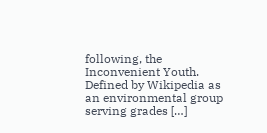following, the Inconvenient Youth. Defined by Wikipedia as an environmental group serving grades […]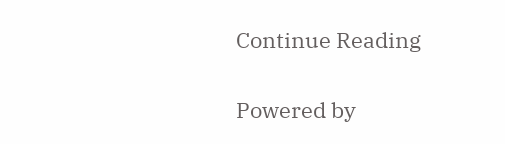Continue Reading

Powered by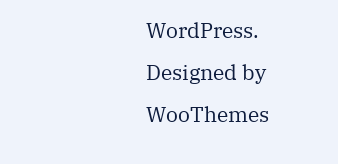WordPress. Designed by WooThemes